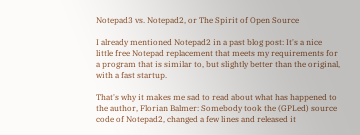Notepad3 vs. Notepad2, or The Spirit of Open Source

I already mentioned Notepad2 in a past blog post: It's a nice little free Notepad replacement that meets my requirements for a program that is similar to, but slightly better than the original, with a fast startup.

That's why it makes me sad to read about what has happened to the author, Florian Balmer: Somebody took the (GPLed) source code of Notepad2, changed a few lines and released it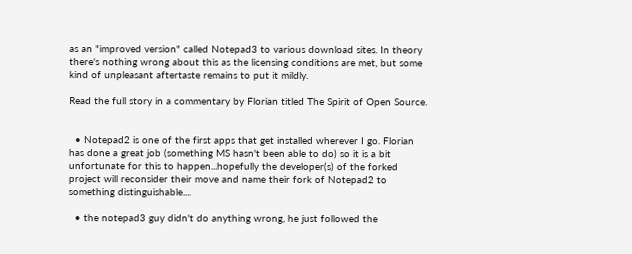as an "improved version" called Notepad3 to various download sites. In theory there's nothing wrong about this as the licensing conditions are met, but some kind of unpleasant aftertaste remains to put it mildly.

Read the full story in a commentary by Florian titled The Spirit of Open Source.


  • Notepad2 is one of the first apps that get installed wherever I go. Florian has done a great job (something MS hasn't been able to do) so it is a bit unfortunate for this to happen...hopefully the developer(s) of the forked project will reconsider their move and name their fork of Notepad2 to something distinguishable....

  • the notepad3 guy didn't do anything wrong, he just followed the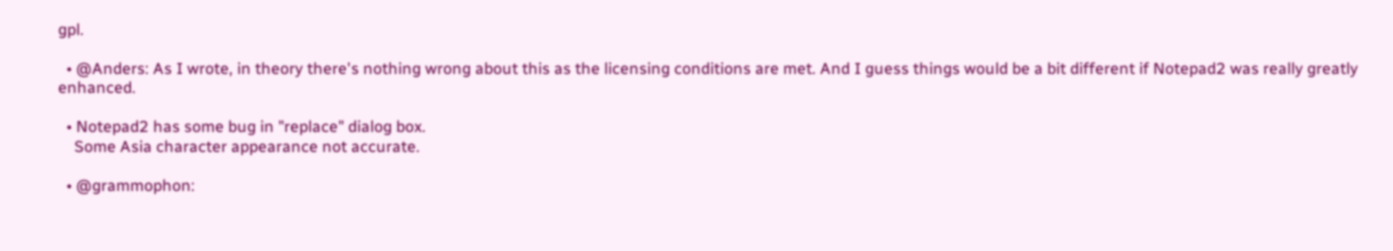gpl.

  • @Anders: As I wrote, in theory there's nothing wrong about this as the licensing conditions are met. And I guess things would be a bit different if Notepad2 was really greatly enhanced.

  • Notepad2 has some bug in "replace" dialog box.
    Some Asia character appearance not accurate.

  • @grammophon: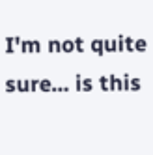I'm not quite sure... is this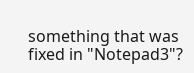something that was fixed in "Notepad3"?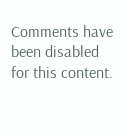Comments have been disabled for this content.